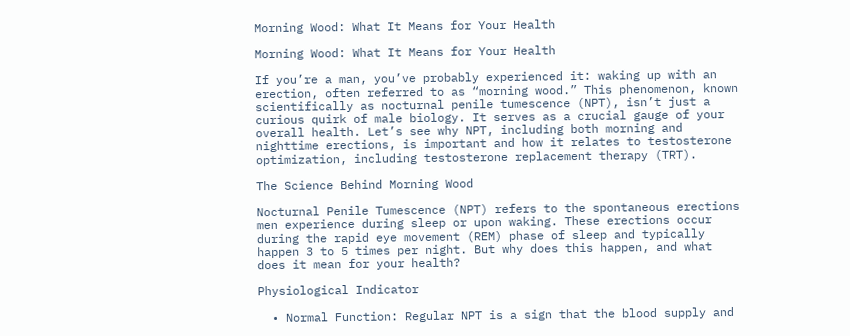Morning Wood: What It Means for Your Health

Morning Wood: What It Means for Your Health

If you’re a man, you’ve probably experienced it: waking up with an erection, often referred to as “morning wood.” This phenomenon, known scientifically as nocturnal penile tumescence (NPT), isn’t just a curious quirk of male biology. It serves as a crucial gauge of your overall health. Let’s see why NPT, including both morning and nighttime erections, is important and how it relates to testosterone optimization, including testosterone replacement therapy (TRT).

The Science Behind Morning Wood

Nocturnal Penile Tumescence (NPT) refers to the spontaneous erections men experience during sleep or upon waking. These erections occur during the rapid eye movement (REM) phase of sleep and typically happen 3 to 5 times per night. But why does this happen, and what does it mean for your health?

Physiological Indicator

  • Normal Function: Regular NPT is a sign that the blood supply and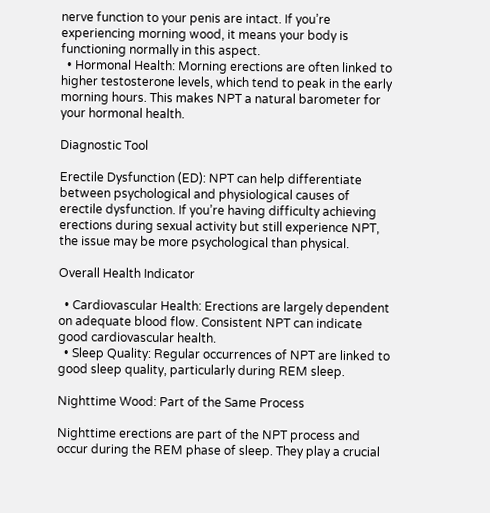nerve function to your penis are intact. If you’re experiencing morning wood, it means your body is functioning normally in this aspect.
  • Hormonal Health: Morning erections are often linked to higher testosterone levels, which tend to peak in the early morning hours. This makes NPT a natural barometer for your hormonal health.

Diagnostic Tool

Erectile Dysfunction (ED): NPT can help differentiate between psychological and physiological causes of erectile dysfunction. If you’re having difficulty achieving erections during sexual activity but still experience NPT, the issue may be more psychological than physical.

Overall Health Indicator

  • Cardiovascular Health: Erections are largely dependent on adequate blood flow. Consistent NPT can indicate good cardiovascular health.
  • Sleep Quality: Regular occurrences of NPT are linked to good sleep quality, particularly during REM sleep.

Nighttime Wood: Part of the Same Process

Nighttime erections are part of the NPT process and occur during the REM phase of sleep. They play a crucial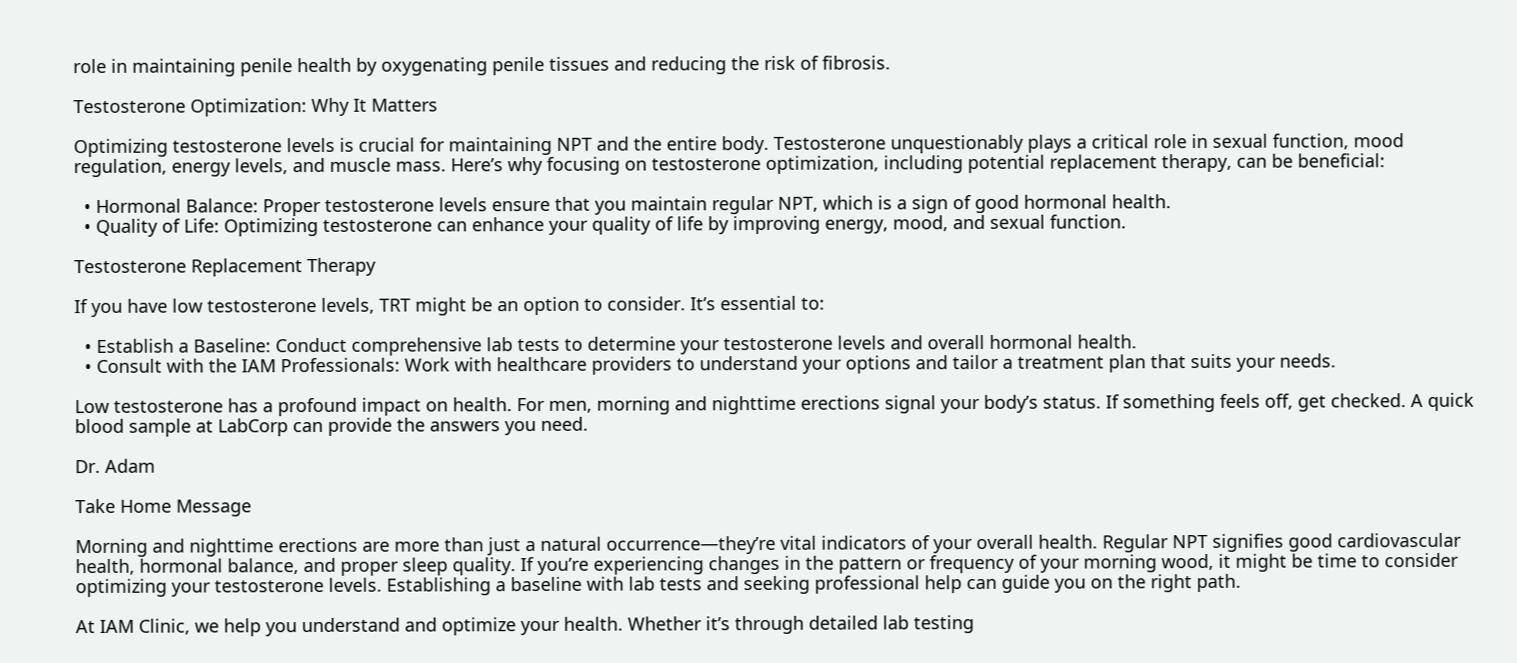role in maintaining penile health by oxygenating penile tissues and reducing the risk of fibrosis.

Testosterone Optimization: Why It Matters

Optimizing testosterone levels is crucial for maintaining NPT and the entire body. Testosterone unquestionably plays a critical role in sexual function, mood regulation, energy levels, and muscle mass. Here’s why focusing on testosterone optimization, including potential replacement therapy, can be beneficial:

  • Hormonal Balance: Proper testosterone levels ensure that you maintain regular NPT, which is a sign of good hormonal health.
  • Quality of Life: Optimizing testosterone can enhance your quality of life by improving energy, mood, and sexual function.

Testosterone Replacement Therapy

If you have low testosterone levels, TRT might be an option to consider. It’s essential to:

  • Establish a Baseline: Conduct comprehensive lab tests to determine your testosterone levels and overall hormonal health.
  • Consult with the IAM Professionals: Work with healthcare providers to understand your options and tailor a treatment plan that suits your needs.

Low testosterone has a profound impact on health. For men, morning and nighttime erections signal your body’s status. If something feels off, get checked. A quick blood sample at LabCorp can provide the answers you need.

Dr. Adam

Take Home Message

Morning and nighttime erections are more than just a natural occurrence—they’re vital indicators of your overall health. Regular NPT signifies good cardiovascular health, hormonal balance, and proper sleep quality. If you’re experiencing changes in the pattern or frequency of your morning wood, it might be time to consider optimizing your testosterone levels. Establishing a baseline with lab tests and seeking professional help can guide you on the right path.

At IAM Clinic, we help you understand and optimize your health. Whether it’s through detailed lab testing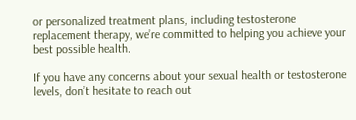or personalized treatment plans, including testosterone replacement therapy, we’re committed to helping you achieve your best possible health.

If you have any concerns about your sexual health or testosterone levels, don’t hesitate to reach out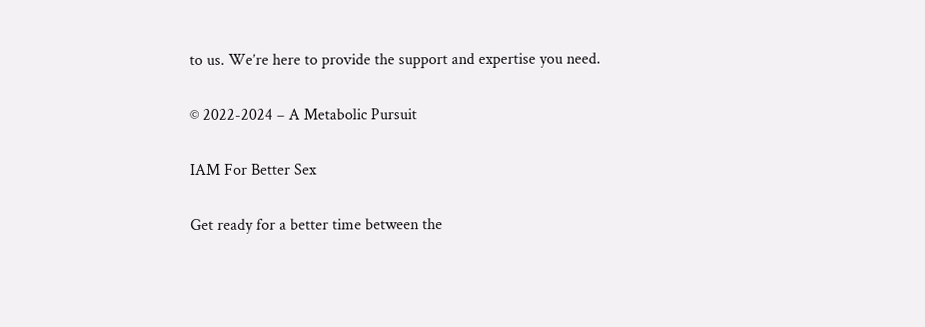to us. We’re here to provide the support and expertise you need.

© 2022-2024 – A Metabolic Pursuit

IAM For Better Sex

Get ready for a better time between the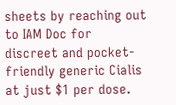sheets by reaching out to IAM Doc for discreet and pocket-friendly generic Cialis at just $1 per dose.